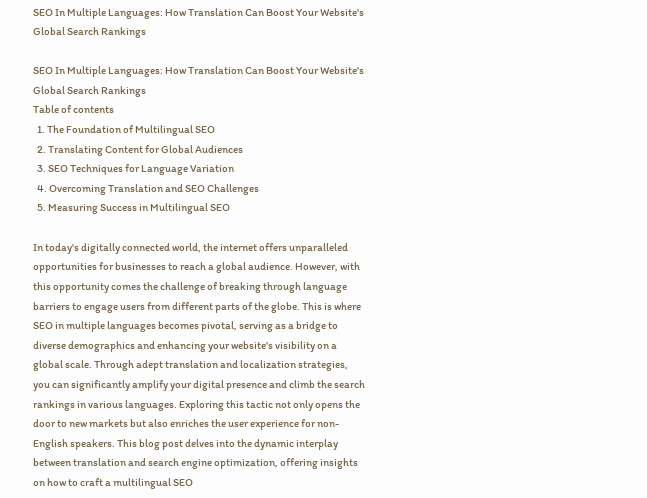SEO In Multiple Languages: How Translation Can Boost Your Website's Global Search Rankings

SEO In Multiple Languages: How Translation Can Boost Your Website's Global Search Rankings
Table of contents
  1. The Foundation of Multilingual SEO
  2. Translating Content for Global Audiences
  3. SEO Techniques for Language Variation
  4. Overcoming Translation and SEO Challenges
  5. Measuring Success in Multilingual SEO

In today's digitally connected world, the internet offers unparalleled opportunities for businesses to reach a global audience. However, with this opportunity comes the challenge of breaking through language barriers to engage users from different parts of the globe. This is where SEO in multiple languages becomes pivotal, serving as a bridge to diverse demographics and enhancing your website's visibility on a global scale. Through adept translation and localization strategies, you can significantly amplify your digital presence and climb the search rankings in various languages. Exploring this tactic not only opens the door to new markets but also enriches the user experience for non-English speakers. This blog post delves into the dynamic interplay between translation and search engine optimization, offering insights on how to craft a multilingual SEO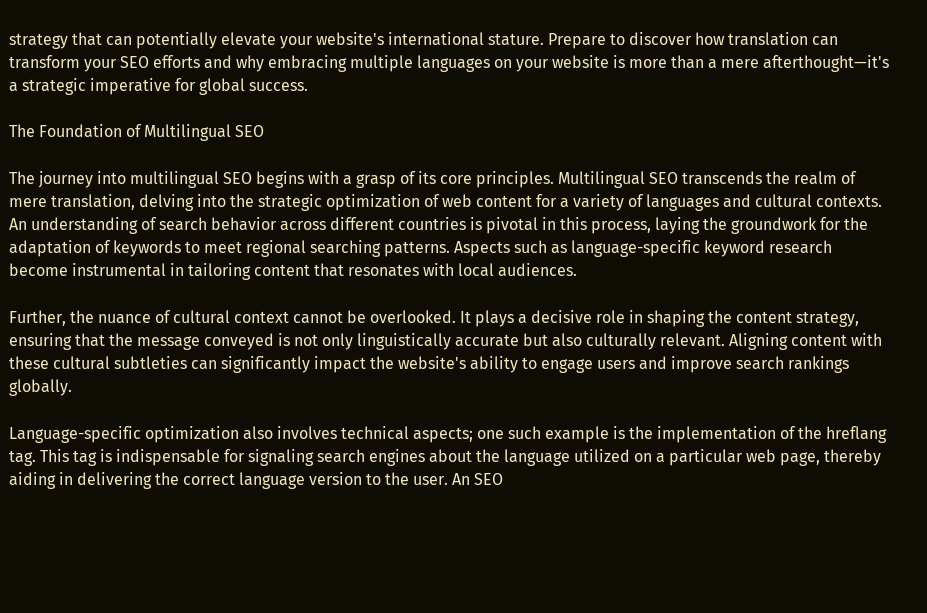strategy that can potentially elevate your website's international stature. Prepare to discover how translation can transform your SEO efforts and why embracing multiple languages on your website is more than a mere afterthought—it's a strategic imperative for global success.

The Foundation of Multilingual SEO

The journey into multilingual SEO begins with a grasp of its core principles. Multilingual SEO transcends the realm of mere translation, delving into the strategic optimization of web content for a variety of languages and cultural contexts. An understanding of search behavior across different countries is pivotal in this process, laying the groundwork for the adaptation of keywords to meet regional searching patterns. Aspects such as language-specific keyword research become instrumental in tailoring content that resonates with local audiences.

Further, the nuance of cultural context cannot be overlooked. It plays a decisive role in shaping the content strategy, ensuring that the message conveyed is not only linguistically accurate but also culturally relevant. Aligning content with these cultural subtleties can significantly impact the website's ability to engage users and improve search rankings globally.

Language-specific optimization also involves technical aspects; one such example is the implementation of the hreflang tag. This tag is indispensable for signaling search engines about the language utilized on a particular web page, thereby aiding in delivering the correct language version to the user. An SEO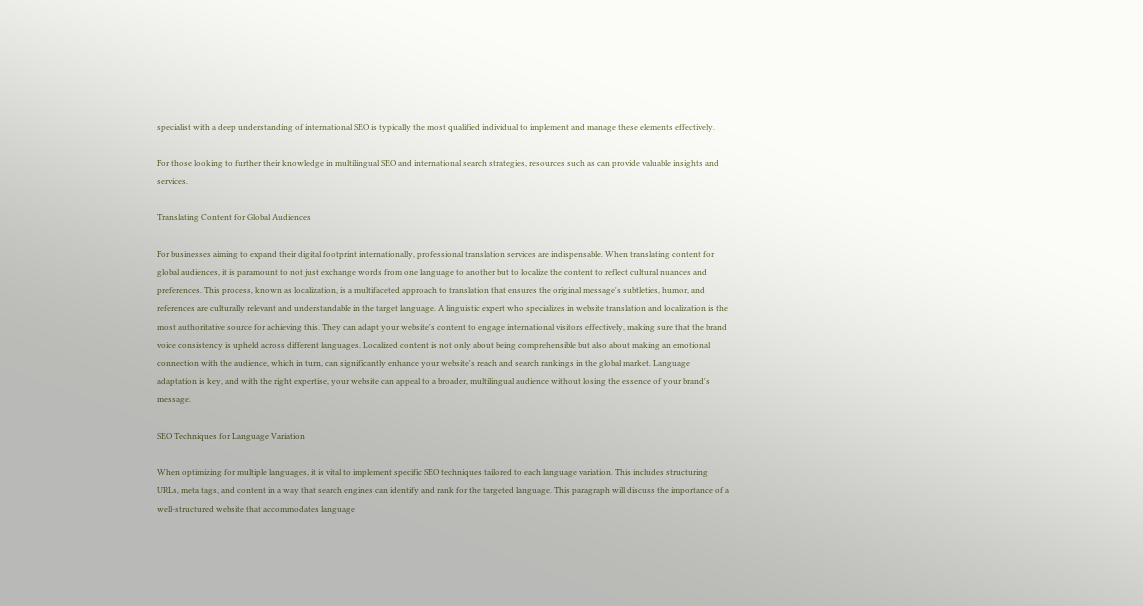specialist with a deep understanding of international SEO is typically the most qualified individual to implement and manage these elements effectively.

For those looking to further their knowledge in multilingual SEO and international search strategies, resources such as can provide valuable insights and services.

Translating Content for Global Audiences

For businesses aiming to expand their digital footprint internationally, professional translation services are indispensable. When translating content for global audiences, it is paramount to not just exchange words from one language to another but to localize the content to reflect cultural nuances and preferences. This process, known as localization, is a multifaceted approach to translation that ensures the original message's subtleties, humor, and references are culturally relevant and understandable in the target language. A linguistic expert who specializes in website translation and localization is the most authoritative source for achieving this. They can adapt your website's content to engage international visitors effectively, making sure that the brand voice consistency is upheld across different languages. Localized content is not only about being comprehensible but also about making an emotional connection with the audience, which in turn, can significantly enhance your website's reach and search rankings in the global market. Language adaptation is key, and with the right expertise, your website can appeal to a broader, multilingual audience without losing the essence of your brand's message.

SEO Techniques for Language Variation

When optimizing for multiple languages, it is vital to implement specific SEO techniques tailored to each language variation. This includes structuring URLs, meta tags, and content in a way that search engines can identify and rank for the targeted language. This paragraph will discuss the importance of a well-structured website that accommodates language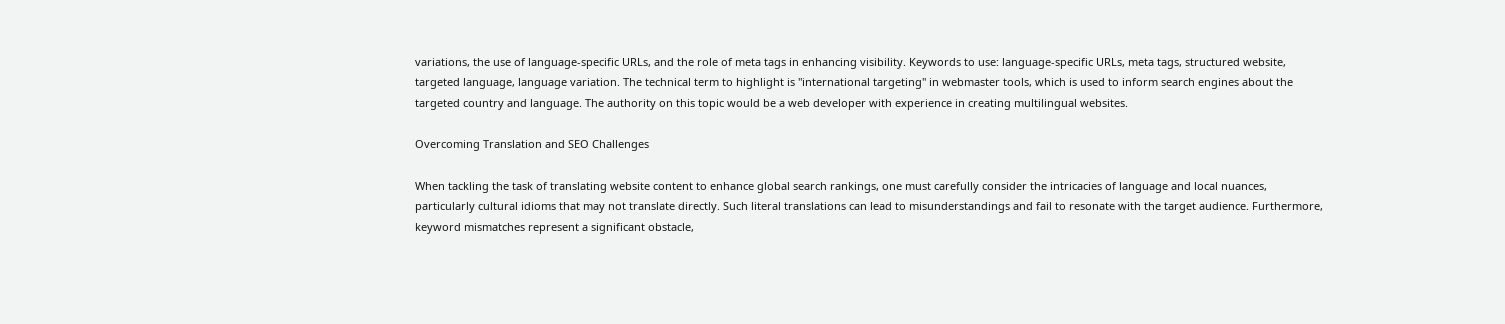variations, the use of language-specific URLs, and the role of meta tags in enhancing visibility. Keywords to use: language-specific URLs, meta tags, structured website, targeted language, language variation. The technical term to highlight is "international targeting" in webmaster tools, which is used to inform search engines about the targeted country and language. The authority on this topic would be a web developer with experience in creating multilingual websites.

Overcoming Translation and SEO Challenges

When tackling the task of translating website content to enhance global search rankings, one must carefully consider the intricacies of language and local nuances, particularly cultural idioms that may not translate directly. Such literal translations can lead to misunderstandings and fail to resonate with the target audience. Furthermore, keyword mismatches represent a significant obstacle,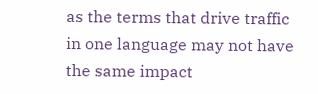as the terms that drive traffic in one language may not have the same impact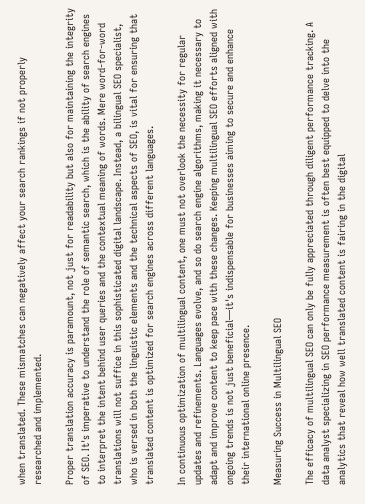when translated. These mismatches can negatively affect your search rankings if not properly researched and implemented.

Proper translation accuracy is paramount, not just for readability but also for maintaining the integrity of SEO. It's imperative to understand the role of semantic search, which is the ability of search engines to interpret the intent behind user queries and the contextual meaning of words. Mere word-for-word translations will not suffice in this sophisticated digital landscape. Instead, a bilingual SEO specialist, who is versed in both the linguistic elements and the technical aspects of SEO, is vital for ensuring that translated content is optimized for search engines across different languages.

In continuous optimization of multilingual content, one must not overlook the necessity for regular updates and refinements. Languages evolve, and so do search engine algorithms, making it necessary to adapt and improve content to keep pace with these changes. Keeping multilingual SEO efforts aligned with ongoing trends is not just beneficial—it's indispensable for businesses aiming to secure and enhance their international online presence.

Measuring Success in Multilingual SEO

The efficacy of multilingual SEO can only be fully appreciated through diligent performance tracking. A data analyst specializing in SEO performance measurement is often best equipped to delve into the analytics that reveal how well translated content is fairing in the digital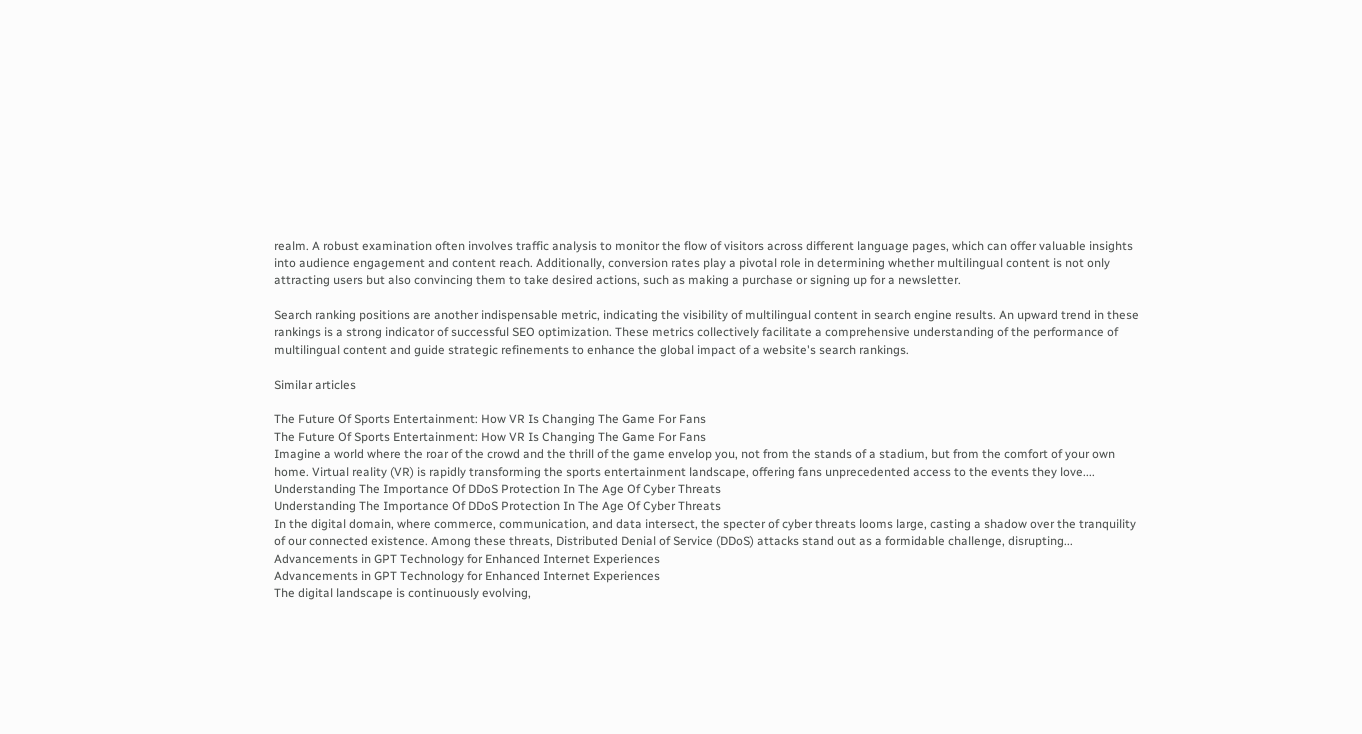realm. A robust examination often involves traffic analysis to monitor the flow of visitors across different language pages, which can offer valuable insights into audience engagement and content reach. Additionally, conversion rates play a pivotal role in determining whether multilingual content is not only attracting users but also convincing them to take desired actions, such as making a purchase or signing up for a newsletter.

Search ranking positions are another indispensable metric, indicating the visibility of multilingual content in search engine results. An upward trend in these rankings is a strong indicator of successful SEO optimization. These metrics collectively facilitate a comprehensive understanding of the performance of multilingual content and guide strategic refinements to enhance the global impact of a website's search rankings.

Similar articles

The Future Of Sports Entertainment: How VR Is Changing The Game For Fans
The Future Of Sports Entertainment: How VR Is Changing The Game For Fans
Imagine a world where the roar of the crowd and the thrill of the game envelop you, not from the stands of a stadium, but from the comfort of your own home. Virtual reality (VR) is rapidly transforming the sports entertainment landscape, offering fans unprecedented access to the events they love....
Understanding The Importance Of DDoS Protection In The Age Of Cyber Threats
Understanding The Importance Of DDoS Protection In The Age Of Cyber Threats
In the digital domain, where commerce, communication, and data intersect, the specter of cyber threats looms large, casting a shadow over the tranquility of our connected existence. Among these threats, Distributed Denial of Service (DDoS) attacks stand out as a formidable challenge, disrupting...
Advancements in GPT Technology for Enhanced Internet Experiences
Advancements in GPT Technology for Enhanced Internet Experiences
The digital landscape is continuously evolving,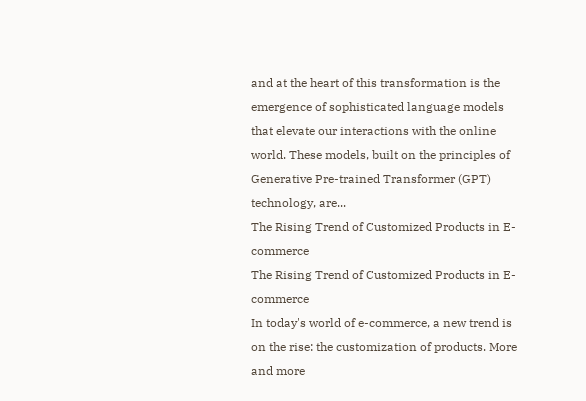and at the heart of this transformation is the emergence of sophisticated language models that elevate our interactions with the online world. These models, built on the principles of Generative Pre-trained Transformer (GPT) technology, are...
The Rising Trend of Customized Products in E-commerce
The Rising Trend of Customized Products in E-commerce
In today's world of e-commerce, a new trend is on the rise: the customization of products. More and more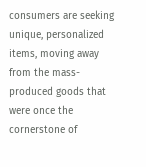consumers are seeking unique, personalized items, moving away from the mass-produced goods that were once the cornerstone of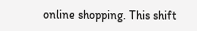online shopping. This shift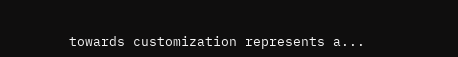towards customization represents a...